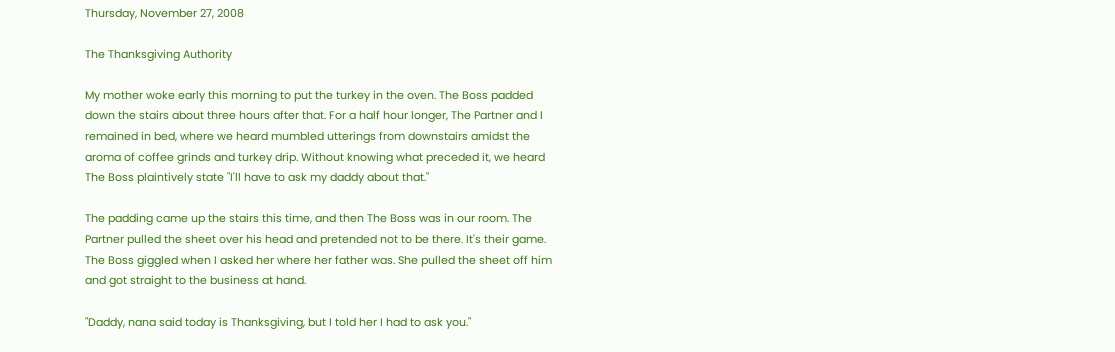Thursday, November 27, 2008

The Thanksgiving Authority

My mother woke early this morning to put the turkey in the oven. The Boss padded down the stairs about three hours after that. For a half hour longer, The Partner and I remained in bed, where we heard mumbled utterings from downstairs amidst the aroma of coffee grinds and turkey drip. Without knowing what preceded it, we heard The Boss plaintively state "I'll have to ask my daddy about that."

The padding came up the stairs this time, and then The Boss was in our room. The Partner pulled the sheet over his head and pretended not to be there. It's their game. The Boss giggled when I asked her where her father was. She pulled the sheet off him and got straight to the business at hand.

"Daddy, nana said today is Thanksgiving, but I told her I had to ask you."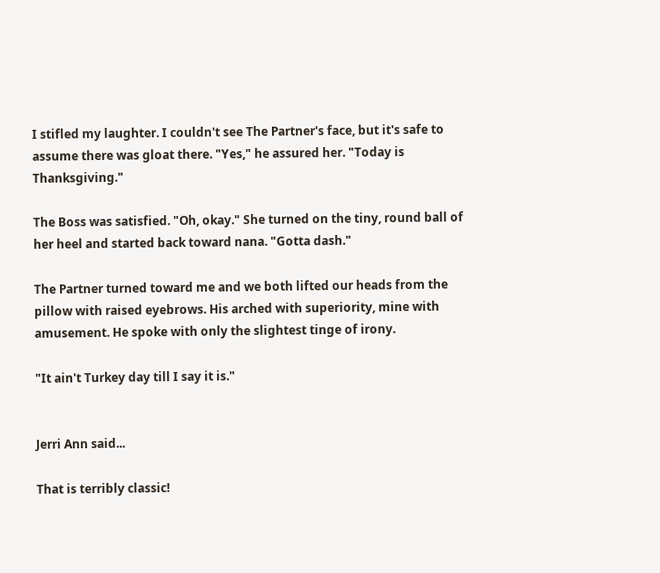I stifled my laughter. I couldn't see The Partner's face, but it's safe to assume there was gloat there. "Yes," he assured her. "Today is Thanksgiving."

The Boss was satisfied. "Oh, okay." She turned on the tiny, round ball of her heel and started back toward nana. "Gotta dash."

The Partner turned toward me and we both lifted our heads from the pillow with raised eyebrows. His arched with superiority, mine with amusement. He spoke with only the slightest tinge of irony.

"It ain't Turkey day till I say it is."


Jerri Ann said...

That is terribly classic!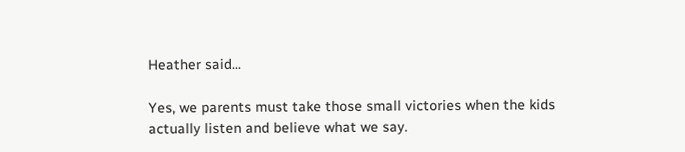Heather said...

Yes, we parents must take those small victories when the kids actually listen and believe what we say.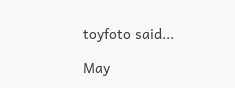toyfoto said...

May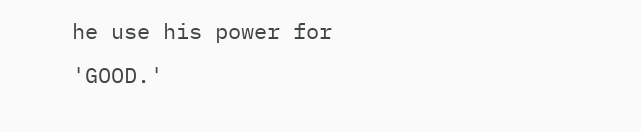he use his power for 'GOOD.'